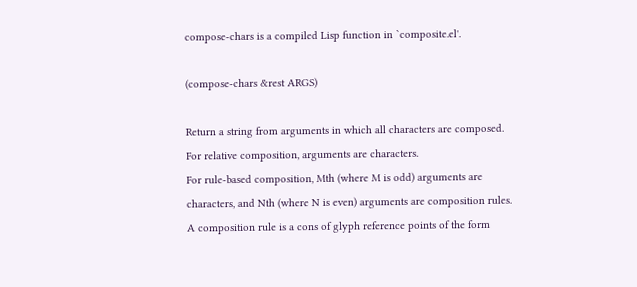compose-chars is a compiled Lisp function in `composite.el'.

(compose-chars &rest ARGS)

Return a string from arguments in which all characters are composed.
For relative composition, arguments are characters.
For rule-based composition, Mth (where M is odd) arguments are
characters, and Nth (where N is even) arguments are composition rules.
A composition rule is a cons of glyph reference points of the form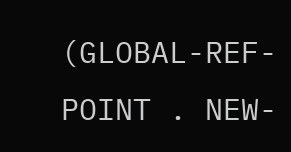(GLOBAL-REF-POINT . NEW-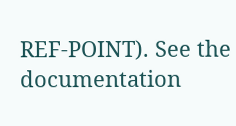REF-POINT). See the documentation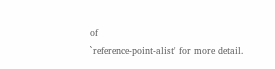of
`reference-point-alist' for more detail.